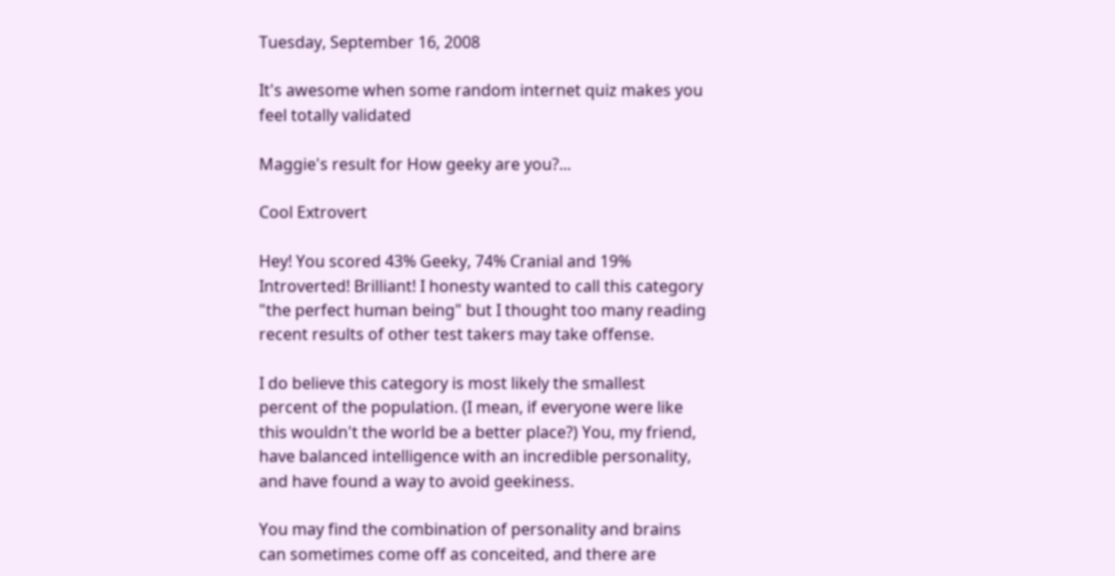Tuesday, September 16, 2008

It's awesome when some random internet quiz makes you feel totally validated

Maggie's result for How geeky are you?...

Cool Extrovert

Hey! You scored 43% Geeky, 74% Cranial and 19% Introverted! Brilliant! I honesty wanted to call this category "the perfect human being" but I thought too many reading recent results of other test takers may take offense.

I do believe this category is most likely the smallest percent of the population. (I mean, if everyone were like this wouldn't the world be a better place?) You, my friend, have balanced intelligence with an incredible personality, and have found a way to avoid geekiness.

You may find the combination of personality and brains can sometimes come off as conceited, and there are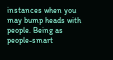instances when you may bump heads with people. Being as people-smart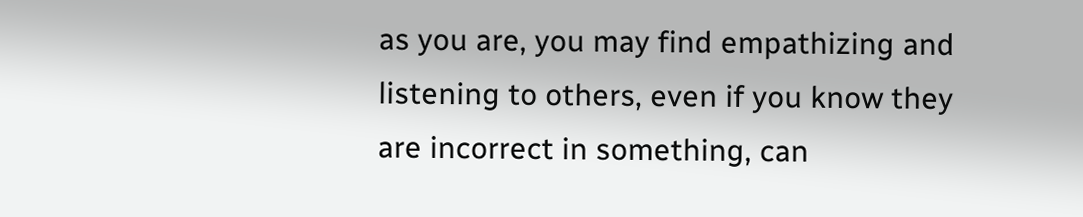as you are, you may find empathizing and listening to others, even if you know they are incorrect in something, can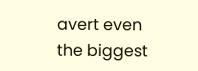avert even the biggest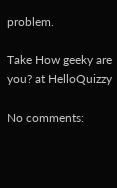problem.

Take How geeky are you? at HelloQuizzy

No comments: